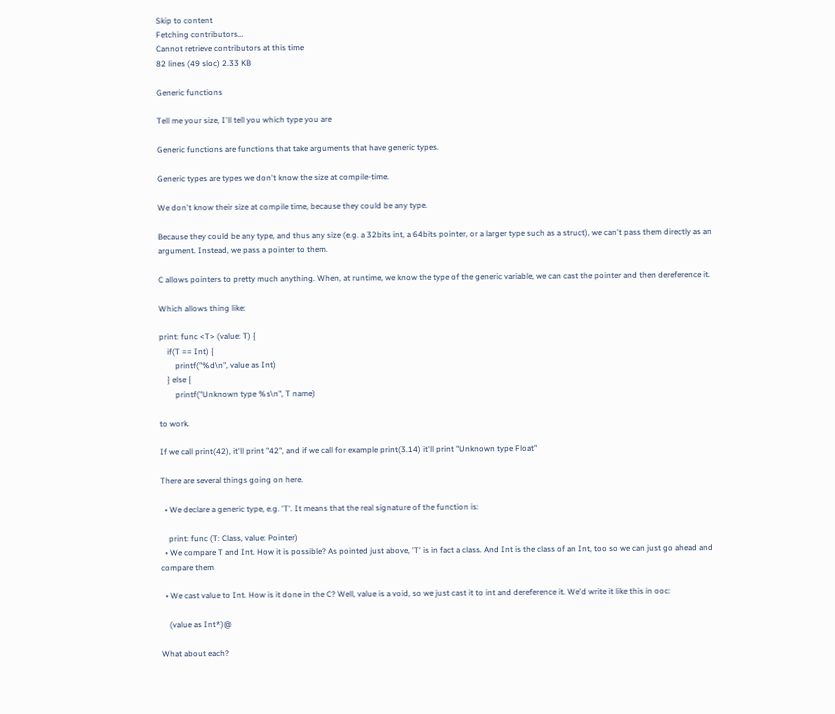Skip to content
Fetching contributors…
Cannot retrieve contributors at this time
82 lines (49 sloc) 2.33 KB

Generic functions

Tell me your size, I'll tell you which type you are

Generic functions are functions that take arguments that have generic types.

Generic types are types we don't know the size at compile-time.

We don't know their size at compile time, because they could be any type.

Because they could be any type, and thus any size (e.g. a 32bits int, a 64bits pointer, or a larger type such as a struct), we can't pass them directly as an argument. Instead, we pass a pointer to them.

C allows pointers to pretty much anything. When, at runtime, we know the type of the generic variable, we can cast the pointer and then dereference it.

Which allows thing like:

print: func <T> (value: T) {
    if(T == Int) {
        printf("%d\n", value as Int)
    } else {
        printf("Unknown type %s\n", T name)

to work.

If we call print(42), it'll print "42", and if we call for example print(3.14) it'll print "Unknown type Float"

There are several things going on here.

  • We declare a generic type, e.g. 'T'. It means that the real signature of the function is:

    print: func (T: Class, value: Pointer)
  • We compare T and Int. How it is possible? As pointed just above, 'T' is in fact a class. And Int is the class of an Int, too so we can just go ahead and compare them

  • We cast value to Int. How is it done in the C? Well, value is a void, so we just cast it to int and dereference it. We'd write it like this in ooc:

    (value as Int*)@

What about each?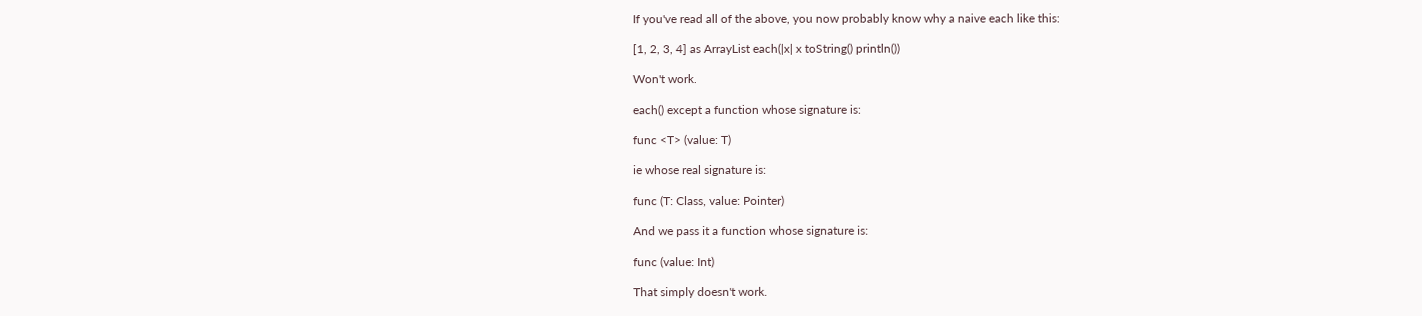If you've read all of the above, you now probably know why a naive each like this:

[1, 2, 3, 4] as ArrayList each(|x| x toString() println())

Won't work.

each() except a function whose signature is:

func <T> (value: T)

ie whose real signature is:

func (T: Class, value: Pointer)

And we pass it a function whose signature is:

func (value: Int)

That simply doesn't work.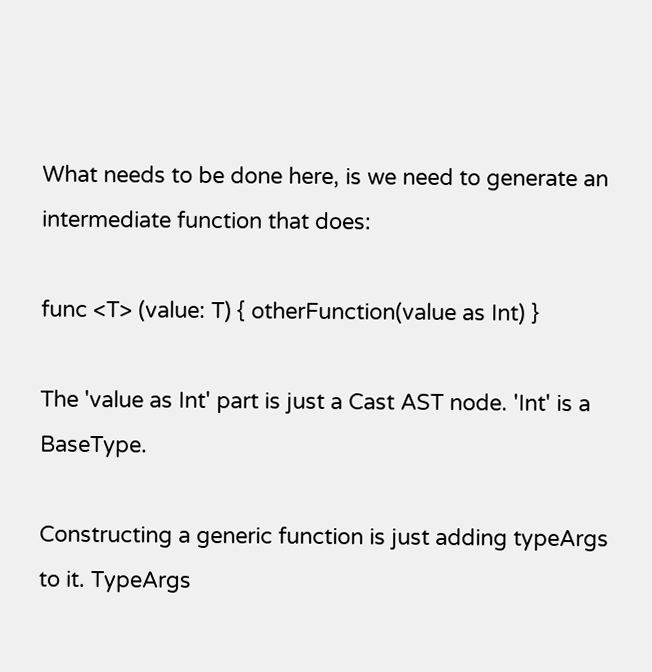What needs to be done here, is we need to generate an intermediate function that does:

func <T> (value: T) { otherFunction(value as Int) }

The 'value as Int' part is just a Cast AST node. 'Int' is a BaseType.

Constructing a generic function is just adding typeArgs to it. TypeArgs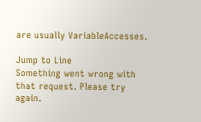are usually VariableAccesses.

Jump to Line
Something went wrong with that request. Please try again.